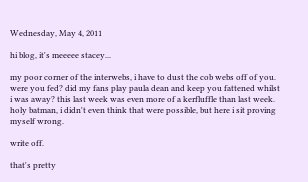Wednesday, May 4, 2011

hi blog, it's meeeee stacey...

my poor corner of the interwebs, i have to dust the cob webs off of you. were you fed? did my fans play paula dean and keep you fattened whilst i was away? this last week was even more of a kerfluffle than last week. holy batman, i didn't even think that were possible, but here i sit proving myself wrong.

write off.

that's pretty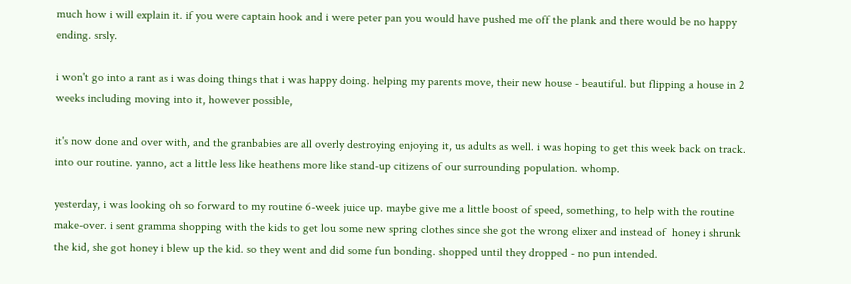much how i will explain it. if you were captain hook and i were peter pan you would have pushed me off the plank and there would be no happy ending. srsly.

i won't go into a rant as i was doing things that i was happy doing. helping my parents move, their new house - beautiful. but flipping a house in 2 weeks including moving into it, however possible,

it's now done and over with, and the granbabies are all overly destroying enjoying it, us adults as well. i was hoping to get this week back on track. into our routine. yanno, act a little less like heathens more like stand-up citizens of our surrounding population. whomp.

yesterday, i was looking oh so forward to my routine 6-week juice up. maybe give me a little boost of speed, something, to help with the routine make-over. i sent gramma shopping with the kids to get lou some new spring clothes since she got the wrong elixer and instead of  honey i shrunk the kid, she got honey i blew up the kid. so they went and did some fun bonding. shopped until they dropped - no pun intended.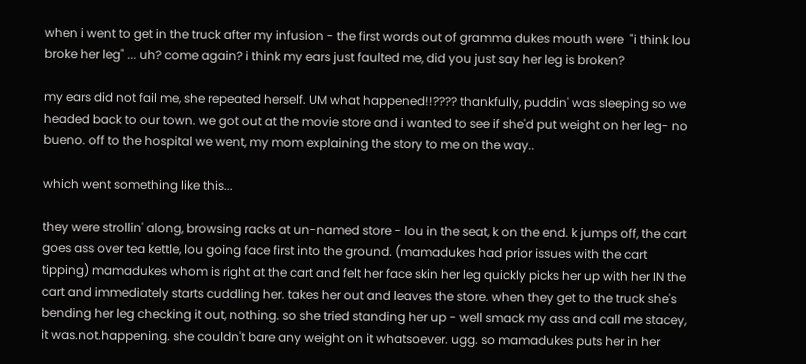when i went to get in the truck after my infusion - the first words out of gramma dukes mouth were  "i think lou broke her leg" ... uh? come again? i think my ears just faulted me, did you just say her leg is broken?

my ears did not fail me, she repeated herself. UM what happened!!???? thankfully, puddin' was sleeping so we headed back to our town. we got out at the movie store and i wanted to see if she'd put weight on her leg- no bueno. off to the hospital we went, my mom explaining the story to me on the way..

which went something like this...

they were strollin' along, browsing racks at un-named store - lou in the seat, k on the end. k jumps off, the cart goes ass over tea kettle, lou going face first into the ground. (mamadukes had prior issues with the cart tipping) mamadukes whom is right at the cart and felt her face skin her leg quickly picks her up with her IN the cart and immediately starts cuddling her. takes her out and leaves the store. when they get to the truck she's bending her leg checking it out, nothing. so she tried standing her up - well smack my ass and call me stacey, it was.not.happening. she couldn't bare any weight on it whatsoever. ugg. so mamadukes puts her in her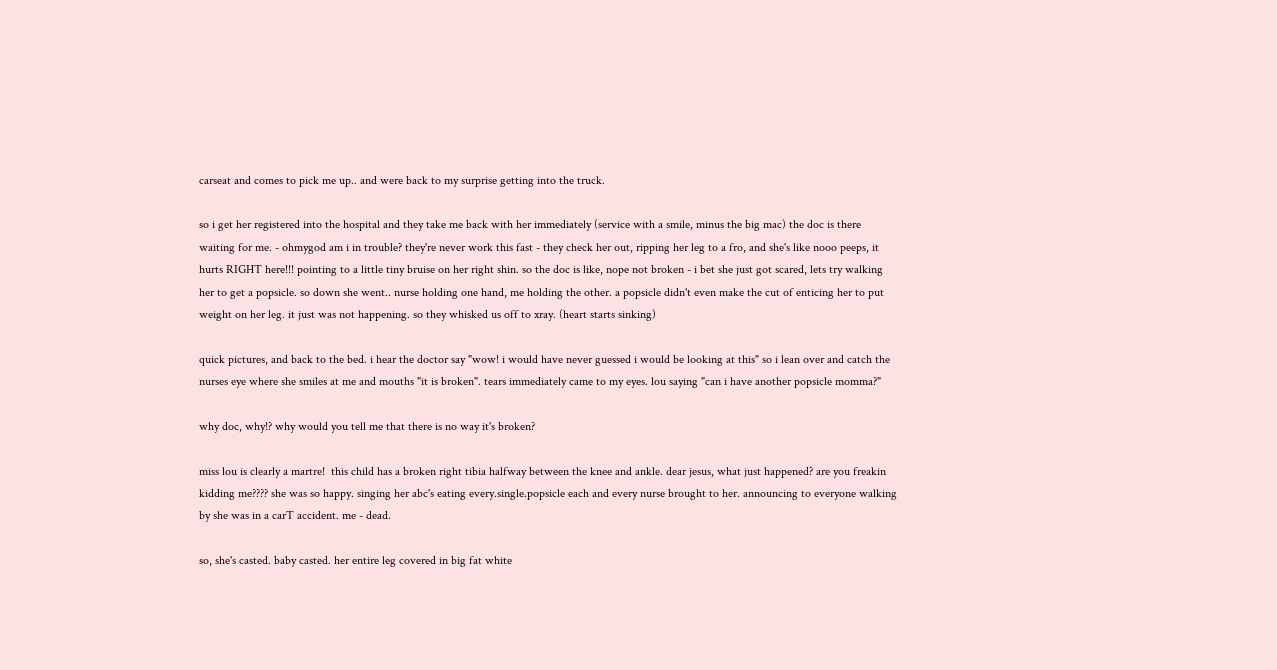carseat and comes to pick me up.. and were back to my surprise getting into the truck.

so i get her registered into the hospital and they take me back with her immediately (service with a smile, minus the big mac) the doc is there waiting for me. - ohmygod am i in trouble? they're never work this fast - they check her out, ripping her leg to a fro, and she's like nooo peeps, it hurts RIGHT here!!! pointing to a little tiny bruise on her right shin. so the doc is like, nope not broken - i bet she just got scared, lets try walking her to get a popsicle. so down she went.. nurse holding one hand, me holding the other. a popsicle didn't even make the cut of enticing her to put weight on her leg. it just was not happening. so they whisked us off to xray. (heart starts sinking)

quick pictures, and back to the bed. i hear the doctor say "wow! i would have never guessed i would be looking at this" so i lean over and catch the nurses eye where she smiles at me and mouths "it is broken". tears immediately came to my eyes. lou saying "can i have another popsicle momma?"

why doc, why!? why would you tell me that there is no way it's broken?

miss lou is clearly a martre!  this child has a broken right tibia halfway between the knee and ankle. dear jesus, what just happened? are you freakin kidding me???? she was so happy. singing her abc's eating every.single.popsicle each and every nurse brought to her. announcing to everyone walking by she was in a carT accident. me - dead.

so, she's casted. baby casted. her entire leg covered in big fat white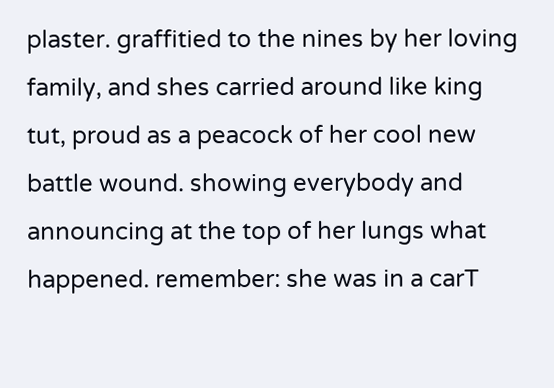plaster. graffitied to the nines by her loving family, and shes carried around like king tut, proud as a peacock of her cool new battle wound. showing everybody and announcing at the top of her lungs what happened. remember: she was in a carT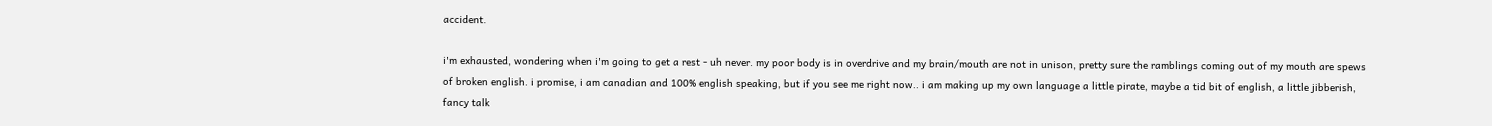accident.

i'm exhausted, wondering when i'm going to get a rest - uh never. my poor body is in overdrive and my brain/mouth are not in unison, pretty sure the ramblings coming out of my mouth are spews of broken english. i promise, i am canadian and 100% english speaking, but if you see me right now.. i am making up my own language a little pirate, maybe a tid bit of english, a little jibberish, fancy talk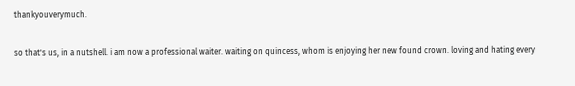thankyouverymuch.

so that's us, in a nutshell. i am now a professional waiter. waiting on quincess, whom is enjoying her new found crown. loving and hating every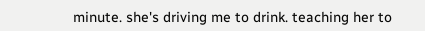minute. she's driving me to drink. teaching her to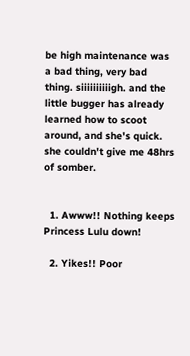be high maintenance was a bad thing, very bad thing. siiiiiiiiiigh. and the little bugger has already learned how to scoot around, and she's quick. she couldn't give me 48hrs of somber.


  1. Awww!! Nothing keeps Princess Lulu down!

  2. Yikes!! Poor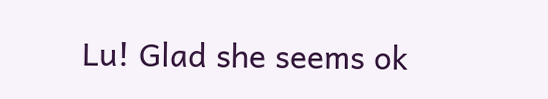Lu! Glad she seems ok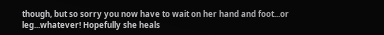though, but so sorry you now have to wait on her hand and foot...or leg...whatever! Hopefully she heals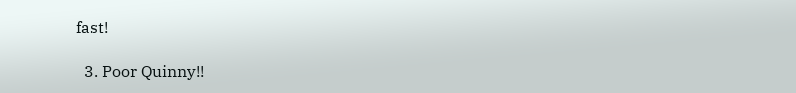fast!

  3. Poor Quinny!!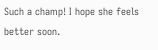Such a champ! I hope she feels better soon.